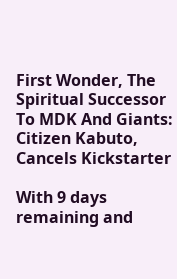First Wonder, The Spiritual Successor To MDK And Giants: Citizen Kabuto, Cancels Kickstarter

With 9 days remaining and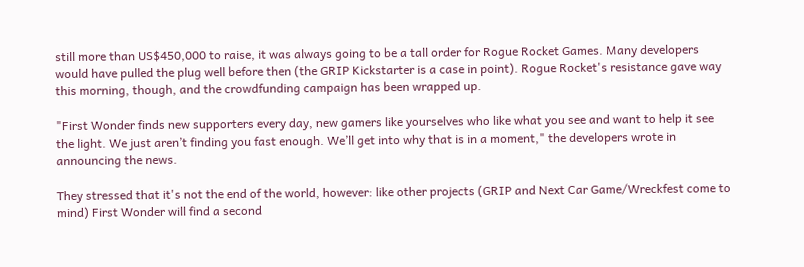still more than US$450,000 to raise, it was always going to be a tall order for Rogue Rocket Games. Many developers would have pulled the plug well before then (the GRIP Kickstarter is a case in point). Rogue Rocket's resistance gave way this morning, though, and the crowdfunding campaign has been wrapped up.

"First Wonder finds new supporters every day, new gamers like yourselves who like what you see and want to help it see the light. We just aren’t finding you fast enough. We’ll get into why that is in a moment," the developers wrote in announcing the news.

They stressed that it's not the end of the world, however: like other projects (GRIP and Next Car Game/Wreckfest come to mind) First Wonder will find a second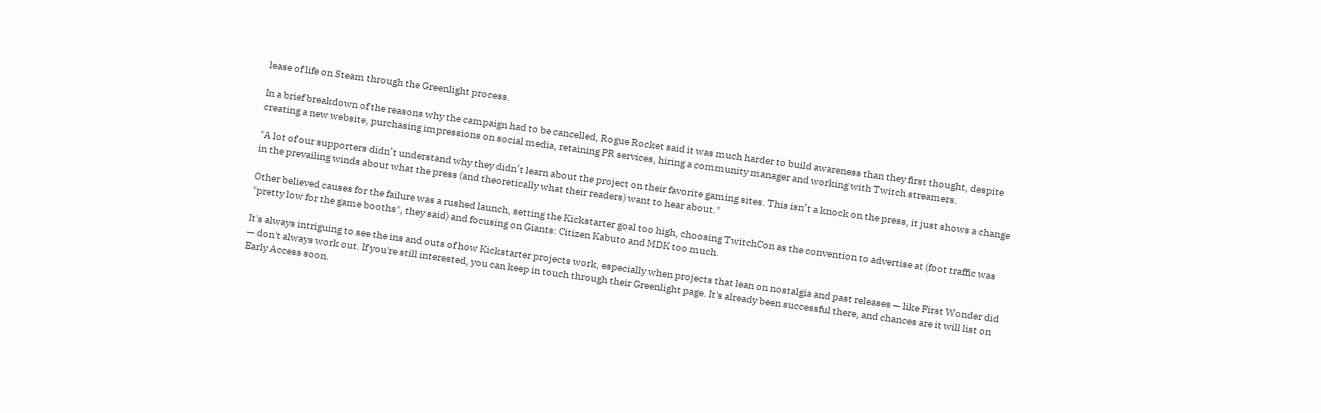lease of life on Steam through the Greenlight process.

In a brief breakdown of the reasons why the campaign had to be cancelled, Rogue Rocket said it was much harder to build awareness than they first thought, despite creating a new website, purchasing impressions on social media, retaining PR services, hiring a community manager and working with Twitch streamers.

"A lot of our supporters didn’t understand why they didn’t learn about the project on their favorite gaming sites. This isn’t a knock on the press, it just shows a change in the prevailing winds about what the press (and theoretically what their readers) want to hear about."

Other believed causes for the failure was a rushed launch, setting the Kickstarter goal too high, choosing TwitchCon as the convention to advertise at (foot traffic was "pretty low for the game booths", they said) and focusing on Giants: Citizen Kabuto and MDK too much.

It's always intriguing to see the ins and outs of how Kickstarter projects work, especially when projects that lean on nostalgia and past releases — like First Wonder did — don't always work out. If you're still interested, you can keep in touch through their Greenlight page. It's already been successful there, and chances are it will list on Early Access soon.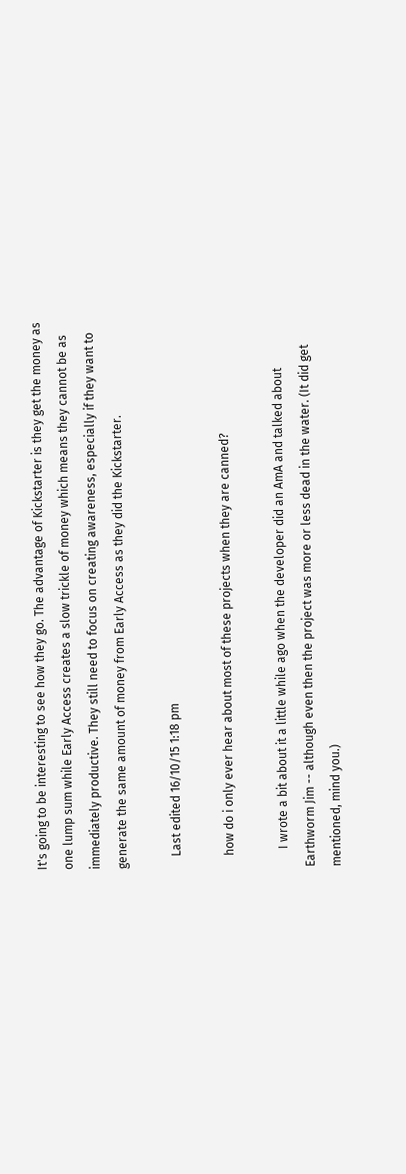It's going to be interesting to see how they go. The advantage of Kickstarter is they get the money as one lump sum while Early Access creates a slow trickle of money which means they cannot be as immediately productive. They still need to focus on creating awareness, especially if they want to generate the same amount of money from Early Access as they did the Kickstarter.

    Last edited 16/10/15 1:18 pm

    how do i only ever hear about most of these projects when they are canned?

      I wrote a bit about it a little while ago when the developer did an AmA and talked about Earthworm Jim -- although even then the project was more or less dead in the water. (It did get mentioned, mind you.)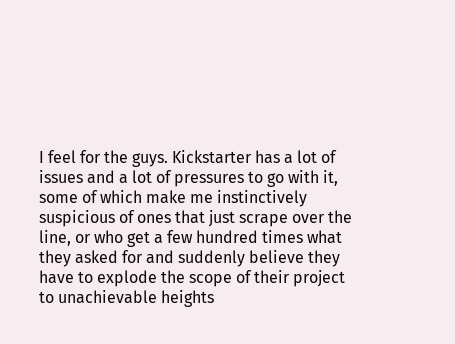I feel for the guys. Kickstarter has a lot of issues and a lot of pressures to go with it, some of which make me instinctively suspicious of ones that just scrape over the line, or who get a few hundred times what they asked for and suddenly believe they have to explode the scope of their project to unachievable heights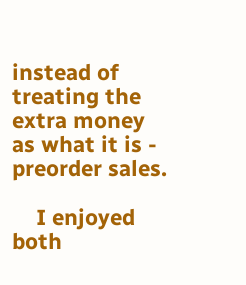instead of treating the extra money as what it is - preorder sales.

    I enjoyed both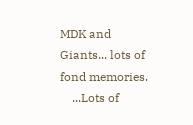MDK and Giants... lots of fond memories.
    ...Lots of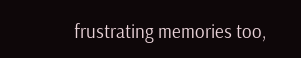frustrating memories too,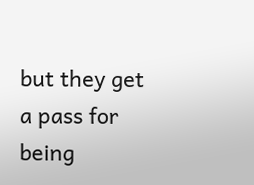but they get a pass for being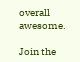overall awesome.

Join the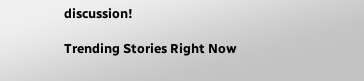discussion!

Trending Stories Right Now